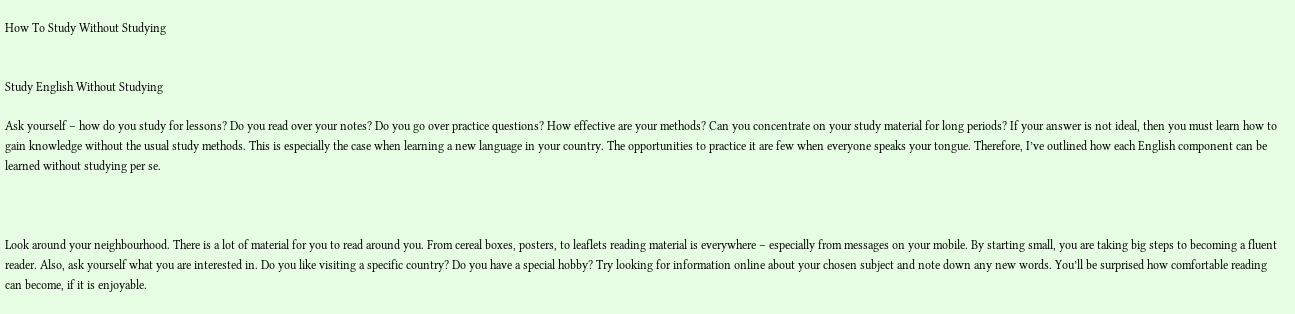How To Study Without Studying


Study English Without Studying

Ask yourself – how do you study for lessons? Do you read over your notes? Do you go over practice questions? How effective are your methods? Can you concentrate on your study material for long periods? If your answer is not ideal, then you must learn how to gain knowledge without the usual study methods. This is especially the case when learning a new language in your country. The opportunities to practice it are few when everyone speaks your tongue. Therefore, I’ve outlined how each English component can be learned without studying per se.



Look around your neighbourhood. There is a lot of material for you to read around you. From cereal boxes, posters, to leaflets reading material is everywhere – especially from messages on your mobile. By starting small, you are taking big steps to becoming a fluent reader. Also, ask yourself what you are interested in. Do you like visiting a specific country? Do you have a special hobby? Try looking for information online about your chosen subject and note down any new words. You’ll be surprised how comfortable reading can become, if it is enjoyable.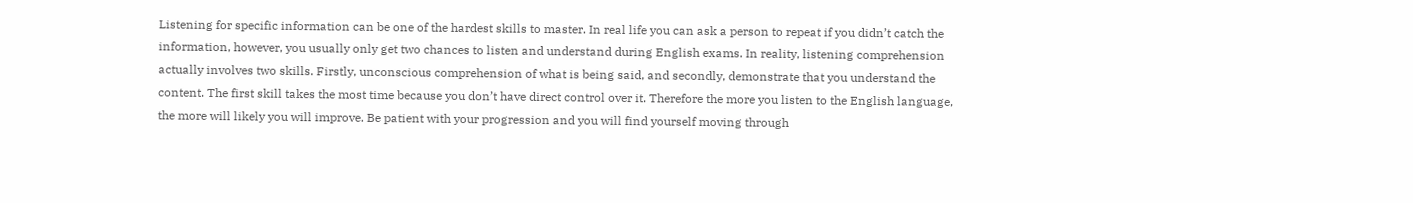Listening for specific information can be one of the hardest skills to master. In real life you can ask a person to repeat if you didn’t catch the information, however, you usually only get two chances to listen and understand during English exams. In reality, listening comprehension actually involves two skills. Firstly, unconscious comprehension of what is being said, and secondly, demonstrate that you understand the content. The first skill takes the most time because you don’t have direct control over it. Therefore the more you listen to the English language, the more will likely you will improve. Be patient with your progression and you will find yourself moving through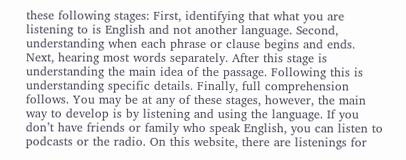these following stages: First, identifying that what you are listening to is English and not another language. Second, understanding when each phrase or clause begins and ends. Next, hearing most words separately. After this stage is understanding the main idea of the passage. Following this is understanding specific details. Finally, full comprehension follows. You may be at any of these stages, however, the main way to develop is by listening and using the language. If you don’t have friends or family who speak English, you can listen to podcasts or the radio. On this website, there are listenings for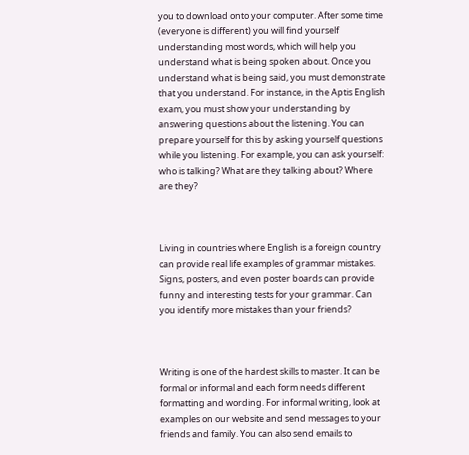you to download onto your computer. After some time (everyone is different) you will find yourself understanding most words, which will help you understand what is being spoken about. Once you understand what is being said, you must demonstrate that you understand. For instance, in the Aptis English exam, you must show your understanding by answering questions about the listening. You can prepare yourself for this by asking yourself questions while you listening. For example, you can ask yourself: who is talking? What are they talking about? Where are they?



Living in countries where English is a foreign country can provide real life examples of grammar mistakes. Signs, posters, and even poster boards can provide funny and interesting tests for your grammar. Can you identify more mistakes than your friends?



Writing is one of the hardest skills to master. It can be formal or informal and each form needs different formatting and wording. For informal writing, look at examples on our website and send messages to your friends and family. You can also send emails to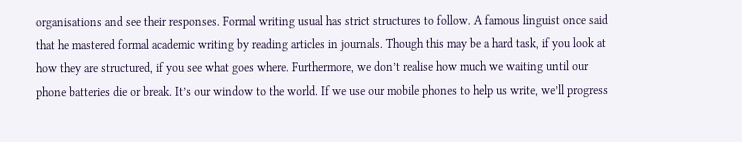organisations and see their responses. Formal writing usual has strict structures to follow. A famous linguist once said that he mastered formal academic writing by reading articles in journals. Though this may be a hard task, if you look at how they are structured, if you see what goes where. Furthermore, we don’t realise how much we waiting until our phone batteries die or break. It’s our window to the world. If we use our mobile phones to help us write, we’ll progress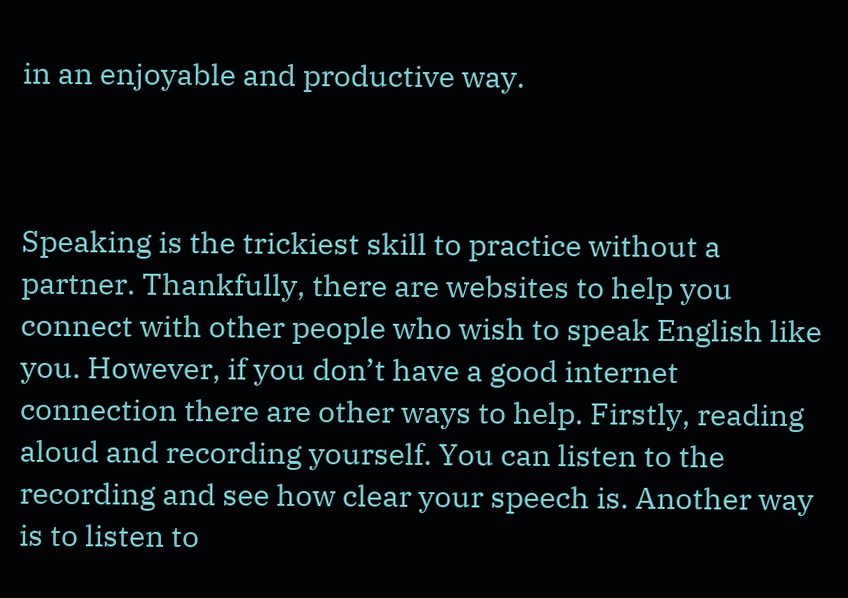in an enjoyable and productive way.



Speaking is the trickiest skill to practice without a partner. Thankfully, there are websites to help you connect with other people who wish to speak English like you. However, if you don’t have a good internet connection there are other ways to help. Firstly, reading aloud and recording yourself. You can listen to the recording and see how clear your speech is. Another way is to listen to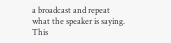a broadcast and repeat what the speaker is saying. This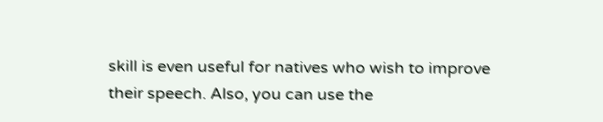skill is even useful for natives who wish to improve their speech. Also, you can use the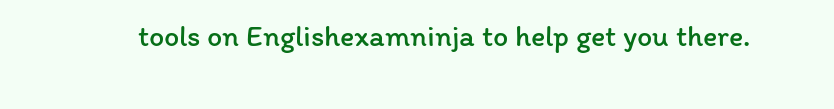tools on Englishexamninja to help get you there.